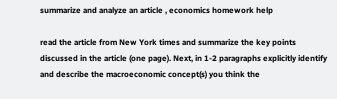summarize and analyze an article , economics homework help

read the article from New York times and summarize the key points discussed in the article (one page). Next, in 1-2 paragraphs explicitly identify and describe the macroeconomic concept(s) you think the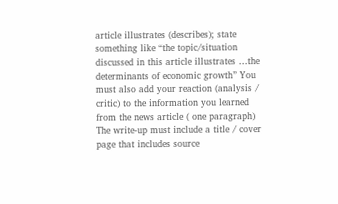article illustrates (describes); state something like “the topic/situation discussed in this article illustrates …the determinants of economic growth” You must also add your reaction (analysis / critic) to the information you learned from the news article ( one paragraph) The write-up must include a title / cover page that includes source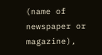(name of newspaper or magazine),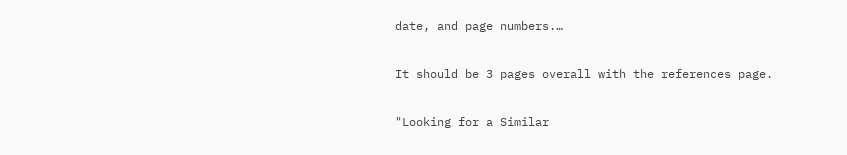date, and page numbers.…

It should be 3 pages overall with the references page.

"Looking for a Similar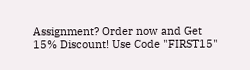Assignment? Order now and Get 15% Discount! Use Code "FIRST15"